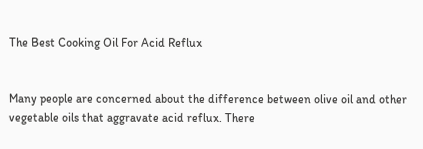The Best Cooking Oil For Acid Reflux


Many people are concerned about the difference between olive oil and other vegetable oils that aggravate acid reflux. There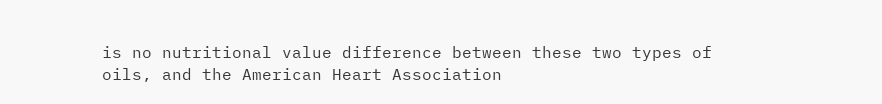is no nutritional value difference between these two types of oils, and the American Heart Association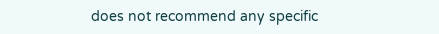does not recommend any specific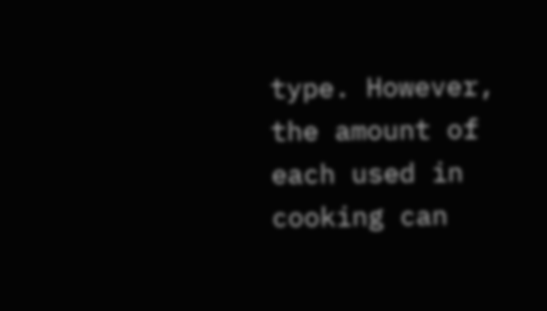type. However, the amount of each used in cooking can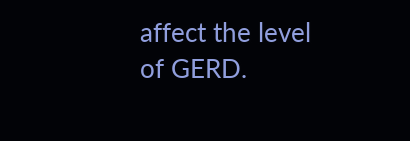affect the level of GERD.